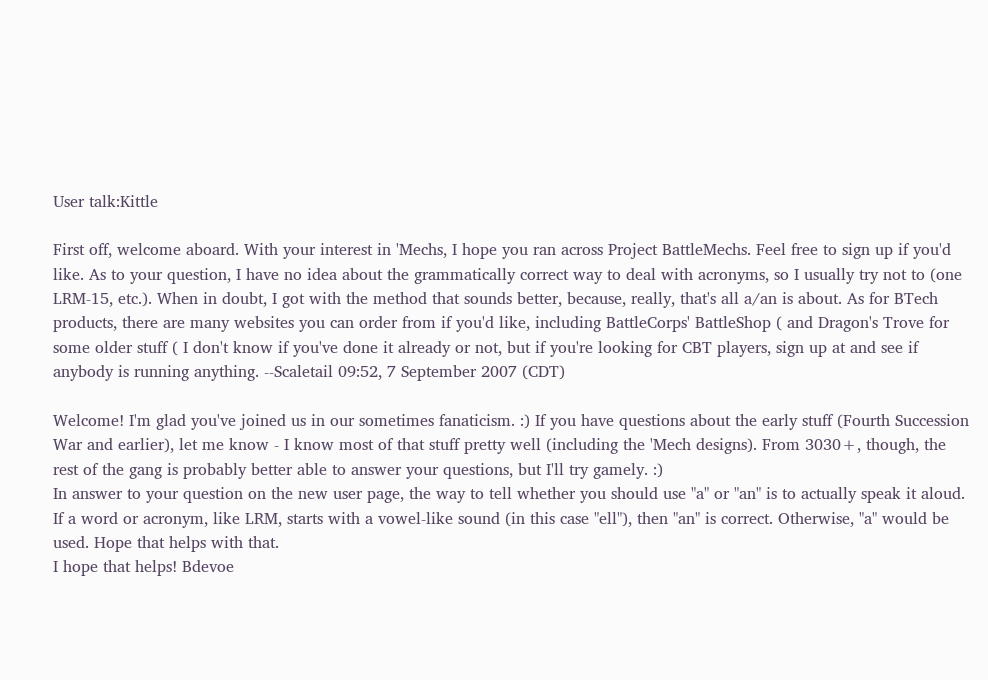User talk:Kittle

First off, welcome aboard. With your interest in 'Mechs, I hope you ran across Project BattleMechs. Feel free to sign up if you'd like. As to your question, I have no idea about the grammatically correct way to deal with acronyms, so I usually try not to (one LRM-15, etc.). When in doubt, I got with the method that sounds better, because, really, that's all a/an is about. As for BTech products, there are many websites you can order from if you'd like, including BattleCorps' BattleShop ( and Dragon's Trove for some older stuff ( I don't know if you've done it already or not, but if you're looking for CBT players, sign up at and see if anybody is running anything. --Scaletail 09:52, 7 September 2007 (CDT)

Welcome! I'm glad you've joined us in our sometimes fanaticism. :) If you have questions about the early stuff (Fourth Succession War and earlier), let me know - I know most of that stuff pretty well (including the 'Mech designs). From 3030+, though, the rest of the gang is probably better able to answer your questions, but I'll try gamely. :)
In answer to your question on the new user page, the way to tell whether you should use "a" or "an" is to actually speak it aloud. If a word or acronym, like LRM, starts with a vowel-like sound (in this case "ell"), then "an" is correct. Otherwise, "a" would be used. Hope that helps with that.
I hope that helps! Bdevoe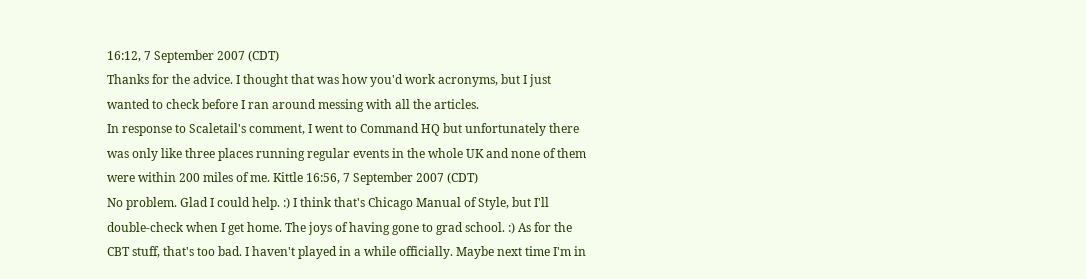16:12, 7 September 2007 (CDT)
Thanks for the advice. I thought that was how you'd work acronyms, but I just wanted to check before I ran around messing with all the articles.
In response to Scaletail's comment, I went to Command HQ but unfortunately there was only like three places running regular events in the whole UK and none of them were within 200 miles of me. Kittle 16:56, 7 September 2007 (CDT)
No problem. Glad I could help. :) I think that's Chicago Manual of Style, but I'll double-check when I get home. The joys of having gone to grad school. :) As for the CBT stuff, that's too bad. I haven't played in a while officially. Maybe next time I'm in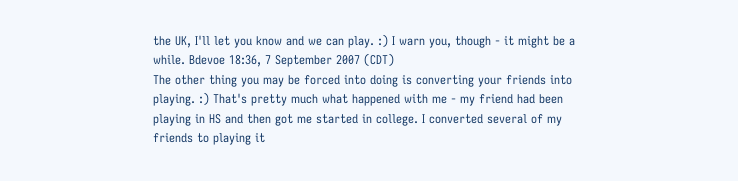the UK, I'll let you know and we can play. :) I warn you, though - it might be a while. Bdevoe 18:36, 7 September 2007 (CDT)
The other thing you may be forced into doing is converting your friends into playing. :) That's pretty much what happened with me - my friend had been playing in HS and then got me started in college. I converted several of my friends to playing it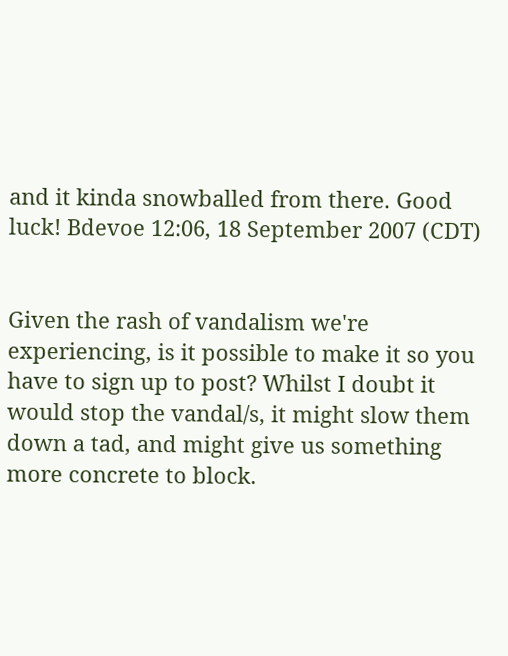and it kinda snowballed from there. Good luck! Bdevoe 12:06, 18 September 2007 (CDT)


Given the rash of vandalism we're experiencing, is it possible to make it so you have to sign up to post? Whilst I doubt it would stop the vandal/s, it might slow them down a tad, and might give us something more concrete to block.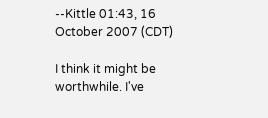--Kittle 01:43, 16 October 2007 (CDT)

I think it might be worthwhile. I've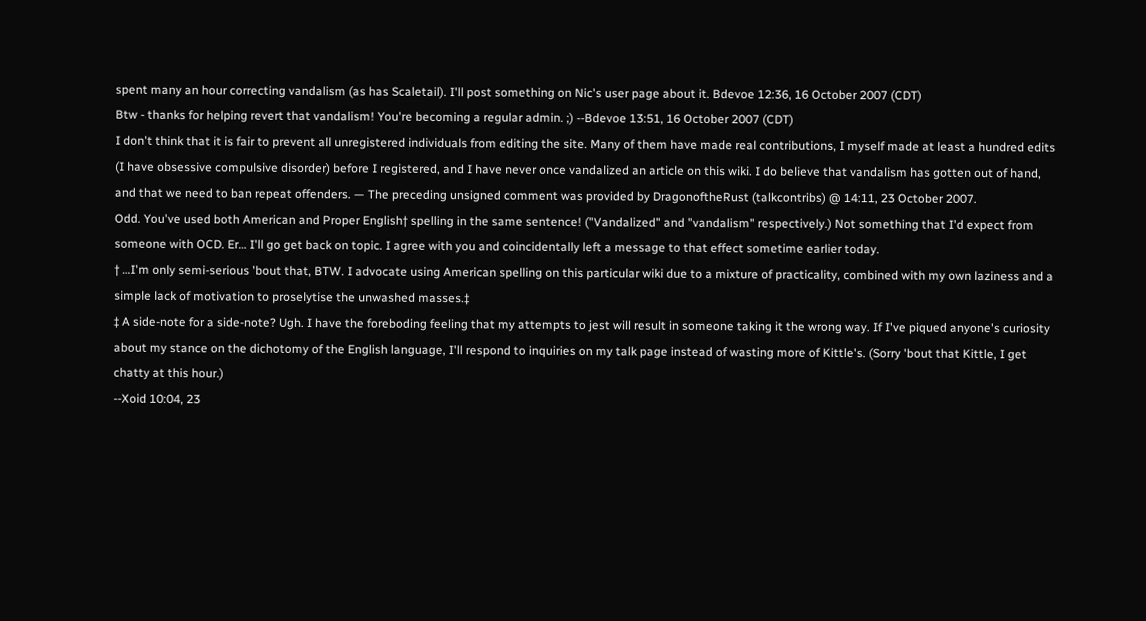spent many an hour correcting vandalism (as has Scaletail). I'll post something on Nic's user page about it. Bdevoe 12:36, 16 October 2007 (CDT)
Btw - thanks for helping revert that vandalism! You're becoming a regular admin. ;) --Bdevoe 13:51, 16 October 2007 (CDT)
I don't think that it is fair to prevent all unregistered individuals from editing the site. Many of them have made real contributions, I myself made at least a hundred edits (I have obsessive compulsive disorder) before I registered, and I have never once vandalized an article on this wiki. I do believe that vandalism has gotten out of hand, and that we need to ban repeat offenders. — The preceding unsigned comment was provided by DragonoftheRust (talkcontribs) @ 14:11, 23 October 2007.
Odd. You've used both American and Proper English† spelling in the same sentence! ("Vandalized" and "vandalism" respectively.) Not something that I'd expect from someone with OCD. Er… I'll go get back on topic. I agree with you and coincidentally left a message to that effect sometime earlier today.
† …I'm only semi-serious 'bout that, BTW. I advocate using American spelling on this particular wiki due to a mixture of practicality, combined with my own laziness and a simple lack of motivation to proselytise the unwashed masses.‡
‡ A side-note for a side-note? Ugh. I have the foreboding feeling that my attempts to jest will result in someone taking it the wrong way. If I've piqued anyone's curiosity about my stance on the dichotomy of the English language, I'll respond to inquiries on my talk page instead of wasting more of Kittle's. (Sorry 'bout that Kittle, I get chatty at this hour.)
--Xoid 10:04, 23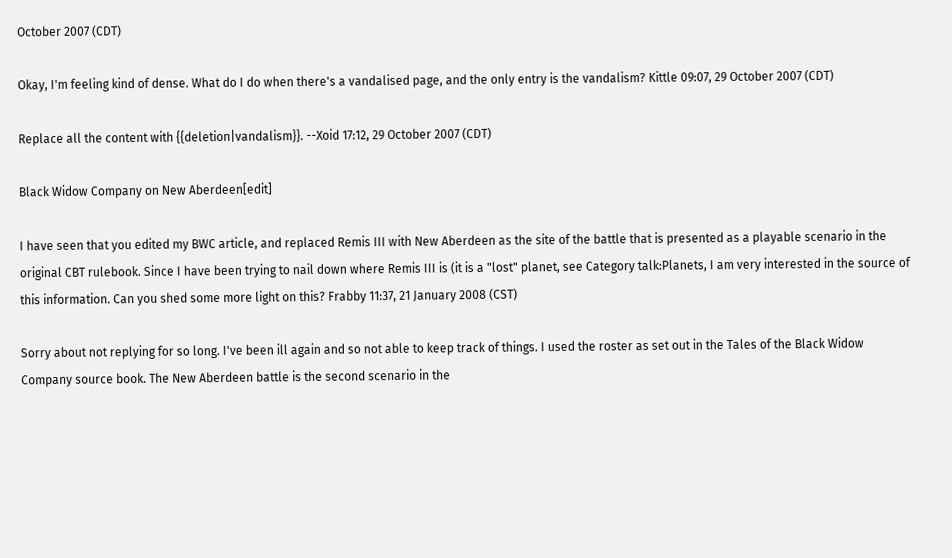October 2007 (CDT)

Okay, I'm feeling kind of dense. What do I do when there's a vandalised page, and the only entry is the vandalism? Kittle 09:07, 29 October 2007 (CDT)

Replace all the content with {{deletion|vandalism}}. --Xoid 17:12, 29 October 2007 (CDT)

Black Widow Company on New Aberdeen[edit]

I have seen that you edited my BWC article, and replaced Remis III with New Aberdeen as the site of the battle that is presented as a playable scenario in the original CBT rulebook. Since I have been trying to nail down where Remis III is (it is a "lost" planet, see Category talk:Planets, I am very interested in the source of this information. Can you shed some more light on this? Frabby 11:37, 21 January 2008 (CST)

Sorry about not replying for so long. I've been ill again and so not able to keep track of things. I used the roster as set out in the Tales of the Black Widow Company source book. The New Aberdeen battle is the second scenario in the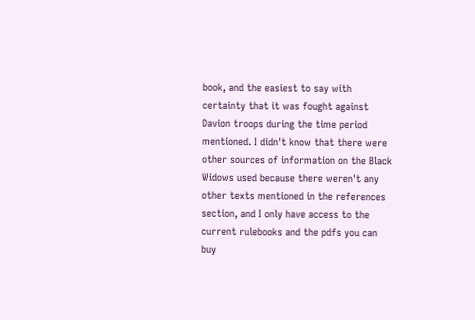book, and the easiest to say with certainty that it was fought against Davion troops during the time period mentioned. I didn't know that there were other sources of information on the Black Widows used because there weren't any other texts mentioned in the references section, and I only have access to the current rulebooks and the pdfs you can buy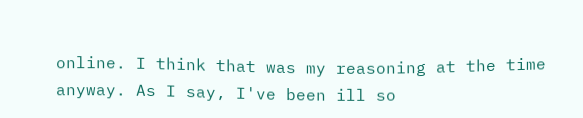online. I think that was my reasoning at the time anyway. As I say, I've been ill so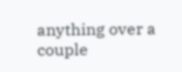anything over a couple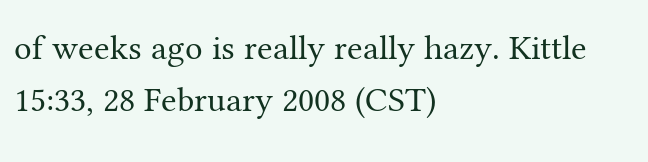of weeks ago is really really hazy. Kittle 15:33, 28 February 2008 (CST)